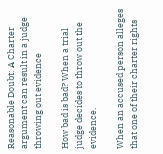Reasonable Doubt: A Charter argument can result in a judge throwing out evidence

How bad is bad? When a trial judge decides to throw out the evidence.

When an accused person alleges that one of their charter rights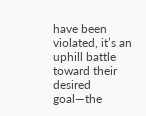have been violated, it’s an uphill battle toward their desired goal—the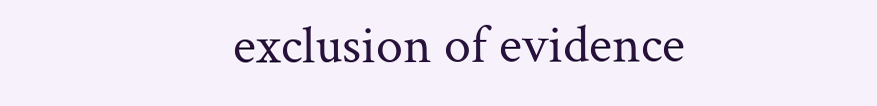exclusion of evidence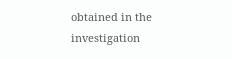obtained in the investigation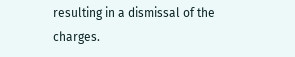resulting in a dismissal of the charges.